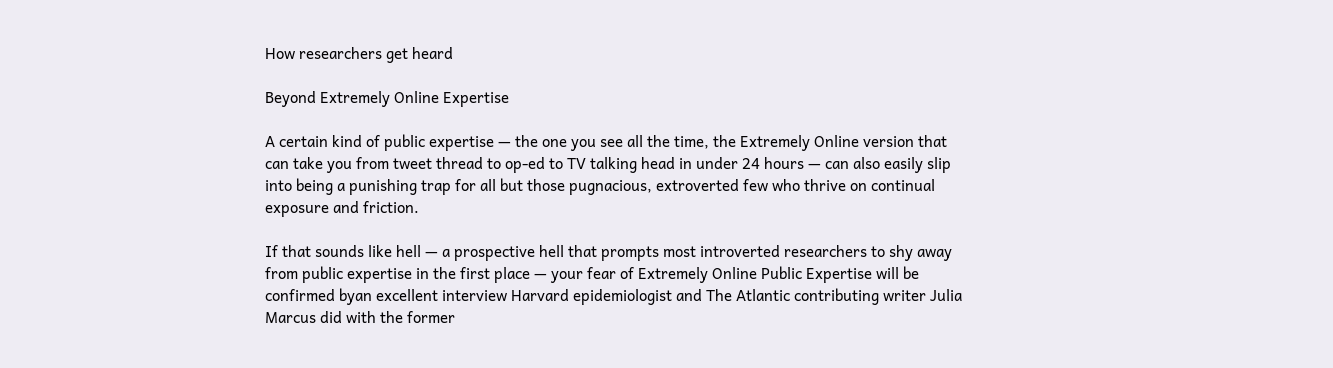How researchers get heard

Beyond Extremely Online Expertise

A certain kind of public expertise — the one you see all the time, the Extremely Online version that can take you from tweet thread to op-ed to TV talking head in under 24 hours — can also easily slip into being a punishing trap for all but those pugnacious, extroverted few who thrive on continual exposure and friction.

If that sounds like hell — a prospective hell that prompts most introverted researchers to shy away from public expertise in the first place — your fear of Extremely Online Public Expertise will be confirmed byan excellent interview Harvard epidemiologist and The Atlantic contributing writer Julia Marcus did with the former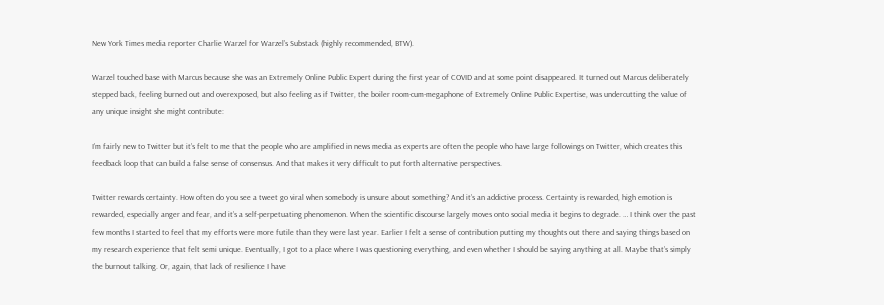New York Times media reporter Charlie Warzel for Warzel’s Substack (highly recommended, BTW).

Warzel touched base with Marcus because she was an Extremely Online Public Expert during the first year of COVID and at some point disappeared. It turned out Marcus deliberately stepped back, feeling burned out and overexposed, but also feeling as if Twitter, the boiler room-cum-megaphone of Extremely Online Public Expertise, was undercutting the value of any unique insight she might contribute:

I’m fairly new to Twitter but it’s felt to me that the people who are amplified in news media as experts are often the people who have large followings on Twitter, which creates this feedback loop that can build a false sense of consensus. And that makes it very difficult to put forth alternative perspectives.

Twitter rewards certainty. How often do you see a tweet go viral when somebody is unsure about something? And it’s an addictive process. Certainty is rewarded, high emotion is rewarded, especially anger and fear, and it’s a self-perpetuating phenomenon. When the scientific discourse largely moves onto social media it begins to degrade. … I think over the past few months I started to feel that my efforts were more futile than they were last year. Earlier I felt a sense of contribution putting my thoughts out there and saying things based on my research experience that felt semi unique. Eventually, I got to a place where I was questioning everything, and even whether I should be saying anything at all. Maybe that’s simply the burnout talking. Or, again, that lack of resilience I have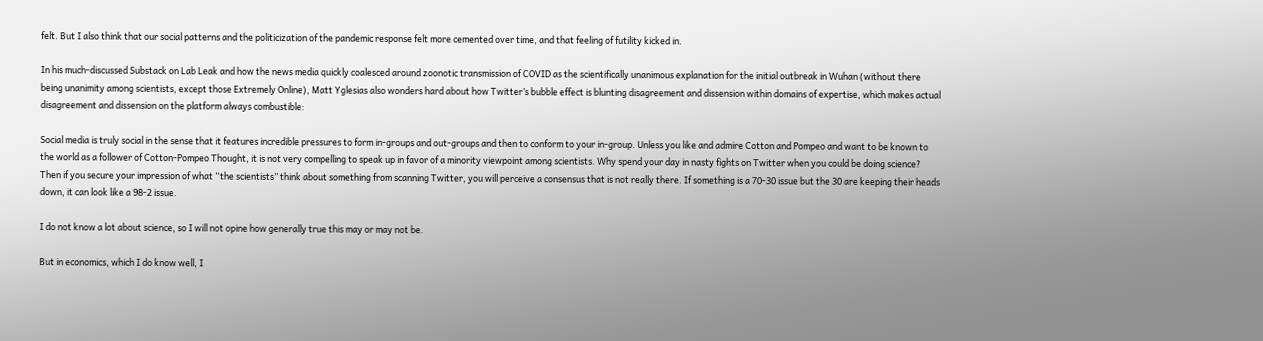felt. But I also think that our social patterns and the politicization of the pandemic response felt more cemented over time, and that feeling of futility kicked in.

In his much-discussed Substack on Lab Leak and how the news media quickly coalesced around zoonotic transmission of COVID as the scientifically unanimous explanation for the initial outbreak in Wuhan (without there being unanimity among scientists, except those Extremely Online), Matt Yglesias also wonders hard about how Twitter’s bubble effect is blunting disagreement and dissension within domains of expertise, which makes actual disagreement and dissension on the platform always combustible:

Social media is truly social in the sense that it features incredible pressures to form in-groups and out-groups and then to conform to your in-group. Unless you like and admire Cotton and Pompeo and want to be known to the world as a follower of Cotton-Pompeo Thought, it is not very compelling to speak up in favor of a minority viewpoint among scientists. Why spend your day in nasty fights on Twitter when you could be doing science? Then if you secure your impression of what “the scientists” think about something from scanning Twitter, you will perceive a consensus that is not really there. If something is a 70-30 issue but the 30 are keeping their heads down, it can look like a 98-2 issue.

I do not know a lot about science, so I will not opine how generally true this may or may not be.

But in economics, which I do know well, I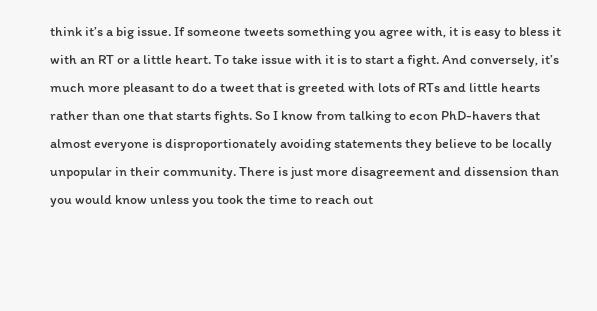think it’s a big issue. If someone tweets something you agree with, it is easy to bless it with an RT or a little heart. To take issue with it is to start a fight. And conversely, it’s much more pleasant to do a tweet that is greeted with lots of RTs and little hearts rather than one that starts fights. So I know from talking to econ PhD-havers that almost everyone is disproportionately avoiding statements they believe to be locally unpopular in their community. There is just more disagreement and dissension than you would know unless you took the time to reach out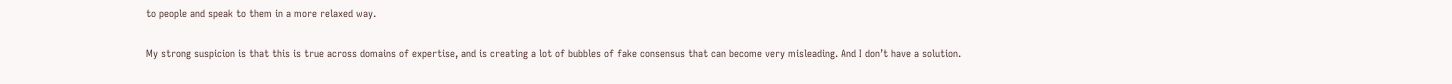to people and speak to them in a more relaxed way.

My strong suspicion is that this is true across domains of expertise, and is creating a lot of bubbles of fake consensus that can become very misleading. And I don’t have a solution.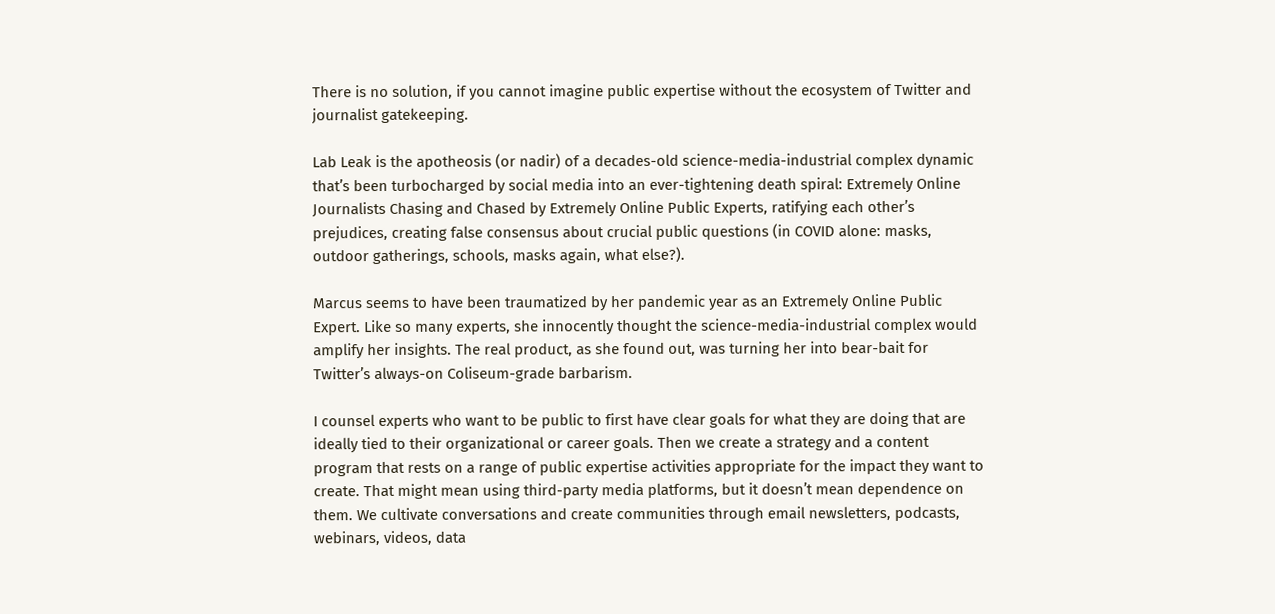There is no solution, if you cannot imagine public expertise without the ecosystem of Twitter and journalist gatekeeping.

Lab Leak is the apotheosis (or nadir) of a decades-old science-media-industrial complex dynamic that’s been turbocharged by social media into an ever-tightening death spiral: Extremely Online Journalists Chasing and Chased by Extremely Online Public Experts, ratifying each other’s prejudices, creating false consensus about crucial public questions (in COVID alone: masks, outdoor gatherings, schools, masks again, what else?).

Marcus seems to have been traumatized by her pandemic year as an Extremely Online Public Expert. Like so many experts, she innocently thought the science-media-industrial complex would amplify her insights. The real product, as she found out, was turning her into bear-bait for Twitter’s always-on Coliseum-grade barbarism.

I counsel experts who want to be public to first have clear goals for what they are doing that are ideally tied to their organizational or career goals. Then we create a strategy and a content program that rests on a range of public expertise activities appropriate for the impact they want to create. That might mean using third-party media platforms, but it doesn’t mean dependence on them. We cultivate conversations and create communities through email newsletters, podcasts, webinars, videos, data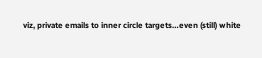viz, private emails to inner circle targets…even (still) white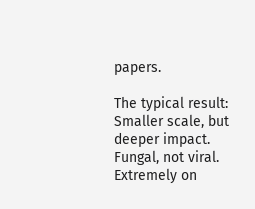papers.

The typical result: Smaller scale, but deeper impact. Fungal, not viral. Extremely on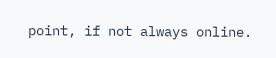point, if not always online.